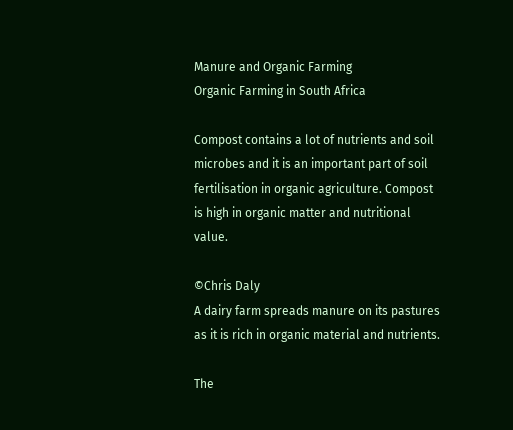Manure and Organic Farming
Organic Farming in South Africa

Compost contains a lot of nutrients and soil microbes and it is an important part of soil fertilisation in organic agriculture. Compost is high in organic matter and nutritional value.

©Chris Daly
A dairy farm spreads manure on its pastures as it is rich in organic material and nutrients.

The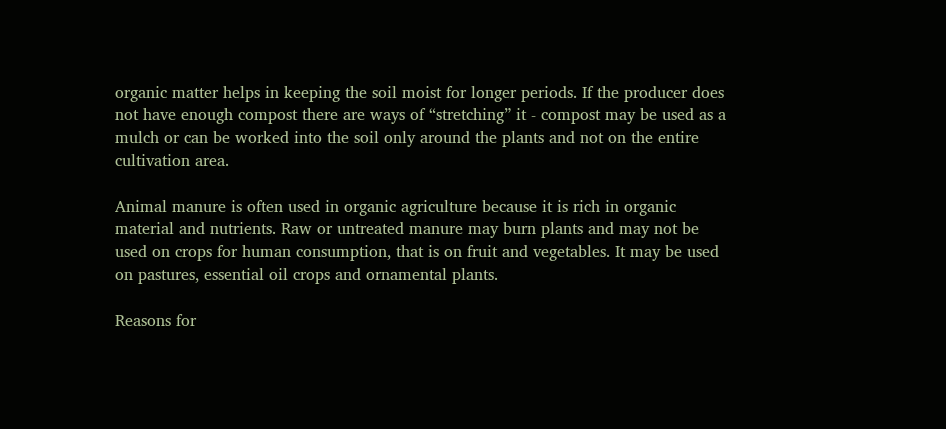organic matter helps in keeping the soil moist for longer periods. If the producer does not have enough compost there are ways of “stretching” it - compost may be used as a mulch or can be worked into the soil only around the plants and not on the entire cultivation area.

Animal manure is often used in organic agriculture because it is rich in organic material and nutrients. Raw or untreated manure may burn plants and may not be used on crops for human consumption, that is on fruit and vegetables. It may be used on pastures, essential oil crops and ornamental plants.

Reasons for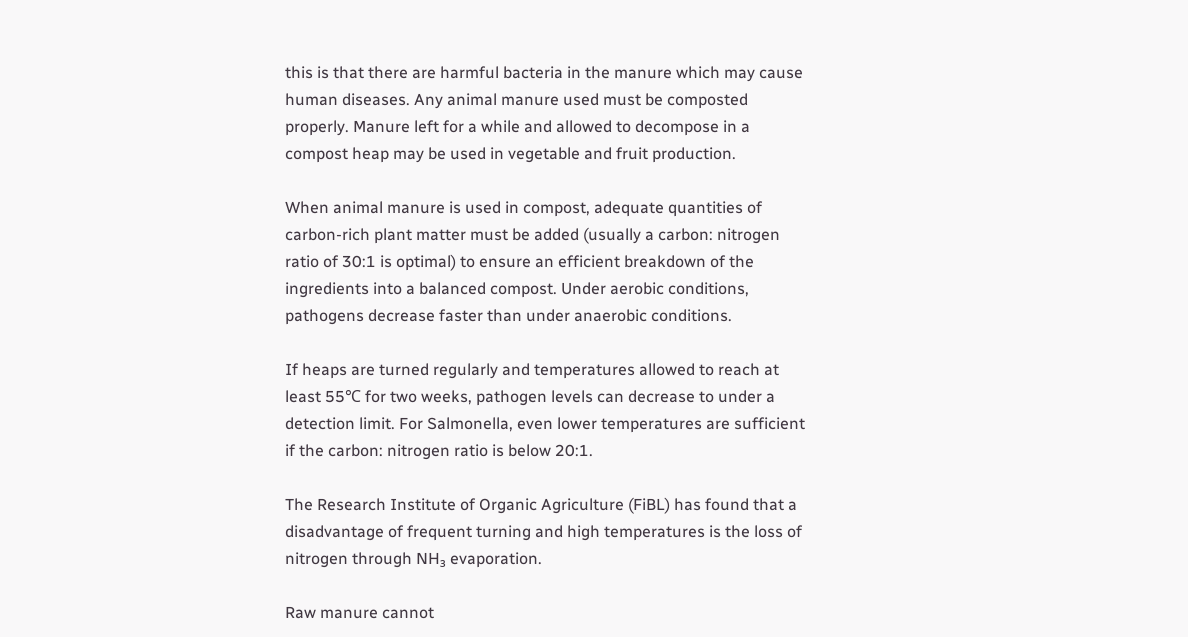this is that there are harmful bacteria in the manure which may cause human diseases. Any animal manure used must be composted properly. Manure left for a while and allowed to decompose in a compost heap may be used in vegetable and fruit production.

When animal manure is used in compost, adequate quantities of carbon-rich plant matter must be added (usually a carbon: nitrogen ratio of 30:1 is optimal) to ensure an efficient breakdown of the ingredients into a balanced compost. Under aerobic conditions, pathogens decrease faster than under anaerobic conditions.

If heaps are turned regularly and temperatures allowed to reach at least 55℃ for two weeks, pathogen levels can decrease to under a detection limit. For Salmonella, even lower temperatures are sufficient if the carbon: nitrogen ratio is below 20:1.

The Research Institute of Organic Agriculture (FiBL) has found that a disadvantage of frequent turning and high temperatures is the loss of nitrogen through NH₃ evaporation.

Raw manure cannot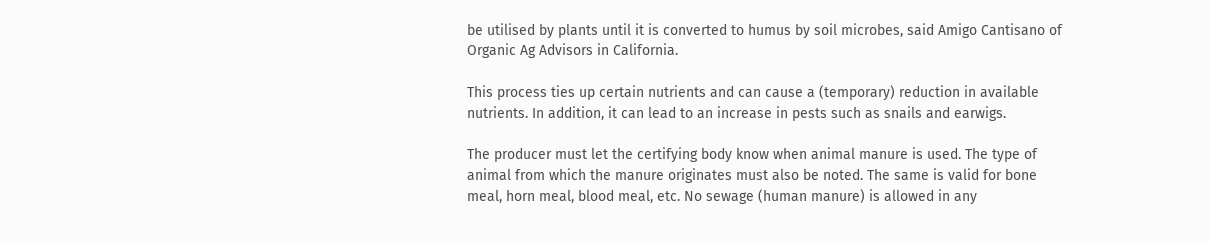be utilised by plants until it is converted to humus by soil microbes, said Amigo Cantisano of Organic Ag Advisors in California.

This process ties up certain nutrients and can cause a (temporary) reduction in available nutrients. In addition, it can lead to an increase in pests such as snails and earwigs.

The producer must let the certifying body know when animal manure is used. The type of animal from which the manure originates must also be noted. The same is valid for bone meal, horn meal, blood meal, etc. No sewage (human manure) is allowed in any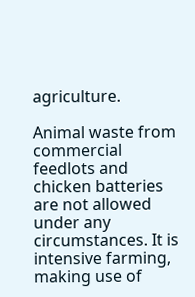agriculture.

Animal waste from commercial feedlots and chicken batteries are not allowed under any circumstances. It is intensive farming, making use of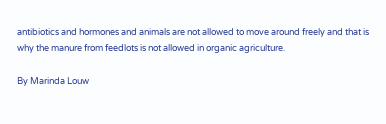antibiotics and hormones and animals are not allowed to move around freely and that is why the manure from feedlots is not allowed in organic agriculture.

By Marinda Louw